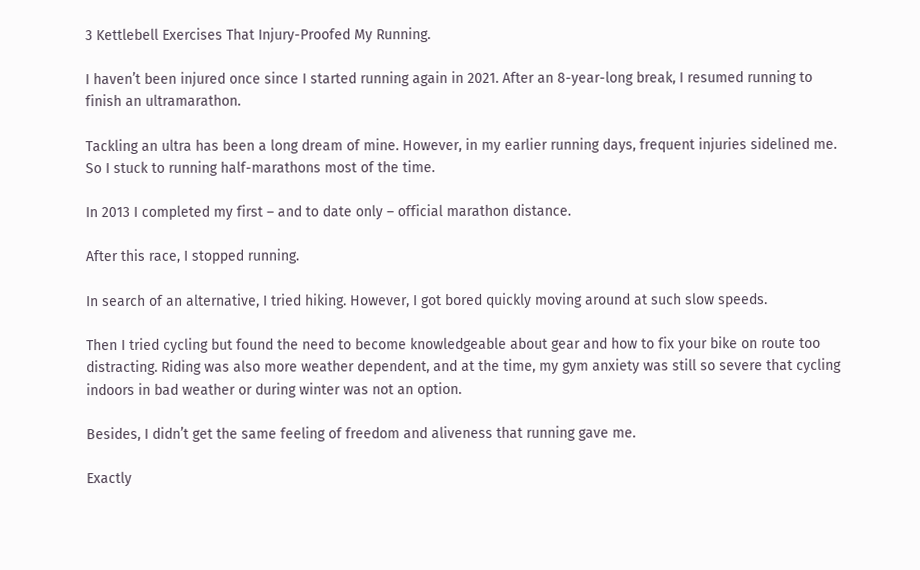3 Kettlebell Exercises That Injury-Proofed My Running.

I haven’t been injured once since I started running again in 2021. After an 8-year-long break, I resumed running to finish an ultramarathon.

Tackling an ultra has been a long dream of mine. However, in my earlier running days, frequent injuries sidelined me. So I stuck to running half-marathons most of the time.

In 2013 I completed my first – and to date only – official marathon distance.

After this race, I stopped running.

In search of an alternative, I tried hiking. However, I got bored quickly moving around at such slow speeds.

Then I tried cycling but found the need to become knowledgeable about gear and how to fix your bike on route too distracting. Riding was also more weather dependent, and at the time, my gym anxiety was still so severe that cycling indoors in bad weather or during winter was not an option.

Besides, I didn’t get the same feeling of freedom and aliveness that running gave me.

Exactly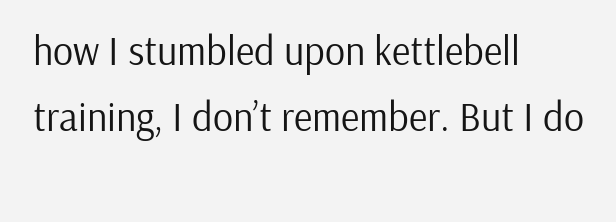how I stumbled upon kettlebell training, I don’t remember. But I do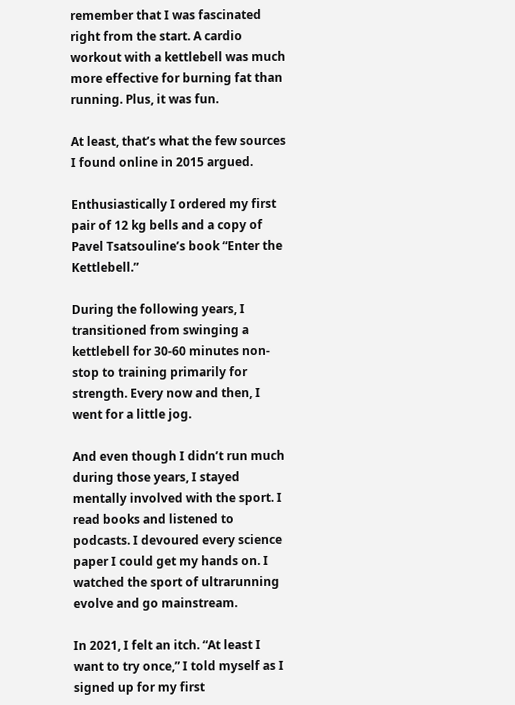remember that I was fascinated right from the start. A cardio workout with a kettlebell was much more effective for burning fat than running. Plus, it was fun.

At least, that’s what the few sources I found online in 2015 argued.

Enthusiastically I ordered my first pair of 12 kg bells and a copy of Pavel Tsatsouline’s book “Enter the Kettlebell.”

During the following years, I transitioned from swinging a kettlebell for 30-60 minutes non-stop to training primarily for strength. Every now and then, I went for a little jog.

And even though I didn’t run much during those years, I stayed mentally involved with the sport. I read books and listened to podcasts. I devoured every science paper I could get my hands on. I watched the sport of ultrarunning evolve and go mainstream.

In 2021, I felt an itch. “At least I want to try once,” I told myself as I signed up for my first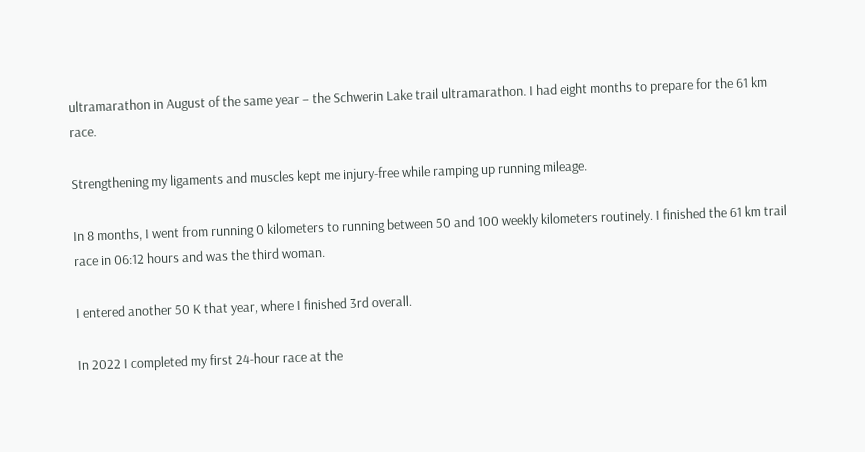ultramarathon in August of the same year – the Schwerin Lake trail ultramarathon. I had eight months to prepare for the 61 km race.

Strengthening my ligaments and muscles kept me injury-free while ramping up running mileage.

In 8 months, I went from running 0 kilometers to running between 50 and 100 weekly kilometers routinely. I finished the 61 km trail race in 06:12 hours and was the third woman.

I entered another 50 K that year, where I finished 3rd overall.

In 2022 I completed my first 24-hour race at the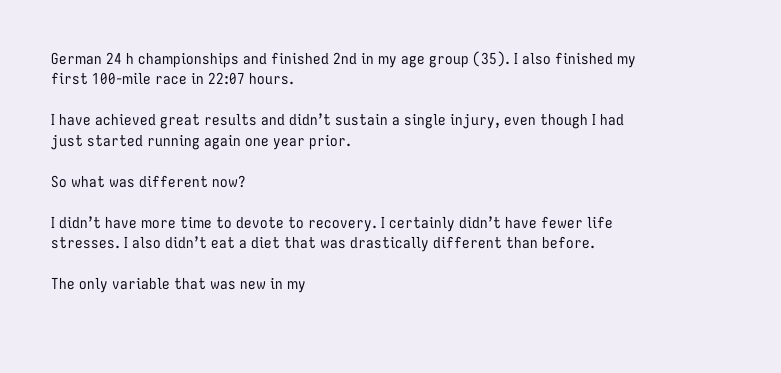German 24 h championships and finished 2nd in my age group (35). I also finished my first 100-mile race in 22:07 hours.

I have achieved great results and didn’t sustain a single injury, even though I had just started running again one year prior.

So what was different now?

I didn’t have more time to devote to recovery. I certainly didn’t have fewer life stresses. I also didn’t eat a diet that was drastically different than before.

The only variable that was new in my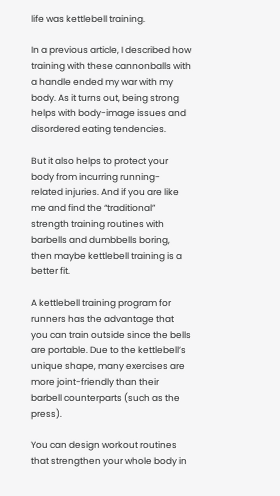life was kettlebell training.

In a previous article, I described how training with these cannonballs with a handle ended my war with my body. As it turns out, being strong helps with body-image issues and disordered eating tendencies.

But it also helps to protect your body from incurring running-related injuries. And if you are like me and find the “traditional” strength training routines with barbells and dumbbells boring, then maybe kettlebell training is a better fit.

A kettlebell training program for runners has the advantage that you can train outside since the bells are portable. Due to the kettlebell’s unique shape, many exercises are more joint-friendly than their barbell counterparts (such as the press).

You can design workout routines that strengthen your whole body in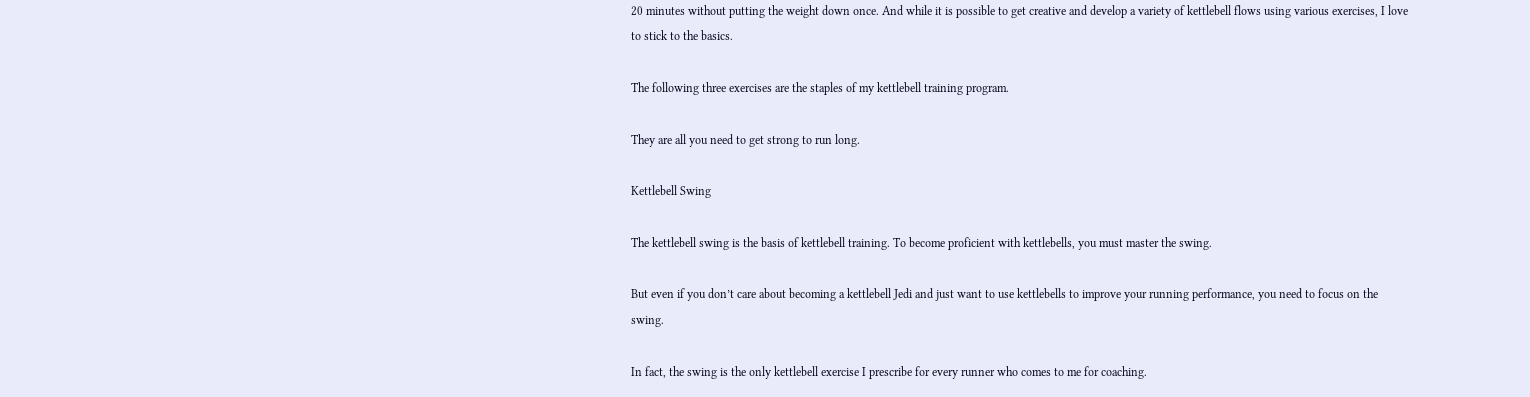20 minutes without putting the weight down once. And while it is possible to get creative and develop a variety of kettlebell flows using various exercises, I love to stick to the basics.

The following three exercises are the staples of my kettlebell training program.

They are all you need to get strong to run long.

Kettlebell Swing

The kettlebell swing is the basis of kettlebell training. To become proficient with kettlebells, you must master the swing.

But even if you don’t care about becoming a kettlebell Jedi and just want to use kettlebells to improve your running performance, you need to focus on the swing.

In fact, the swing is the only kettlebell exercise I prescribe for every runner who comes to me for coaching.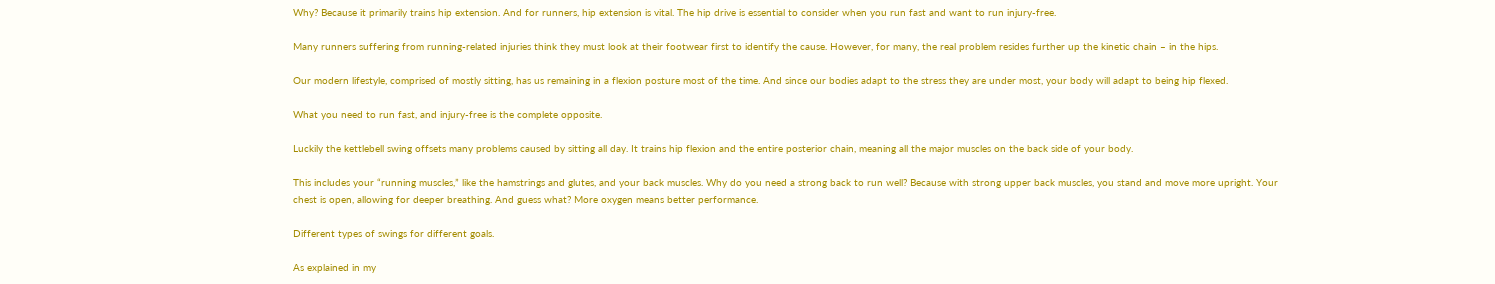Why? Because it primarily trains hip extension. And for runners, hip extension is vital. The hip drive is essential to consider when you run fast and want to run injury-free.

Many runners suffering from running-related injuries think they must look at their footwear first to identify the cause. However, for many, the real problem resides further up the kinetic chain – in the hips.

Our modern lifestyle, comprised of mostly sitting, has us remaining in a flexion posture most of the time. And since our bodies adapt to the stress they are under most, your body will adapt to being hip flexed.

What you need to run fast, and injury-free is the complete opposite.

Luckily the kettlebell swing offsets many problems caused by sitting all day. It trains hip flexion and the entire posterior chain, meaning all the major muscles on the back side of your body.

This includes your “running muscles,” like the hamstrings and glutes, and your back muscles. Why do you need a strong back to run well? Because with strong upper back muscles, you stand and move more upright. Your chest is open, allowing for deeper breathing. And guess what? More oxygen means better performance.

Different types of swings for different goals.

As explained in my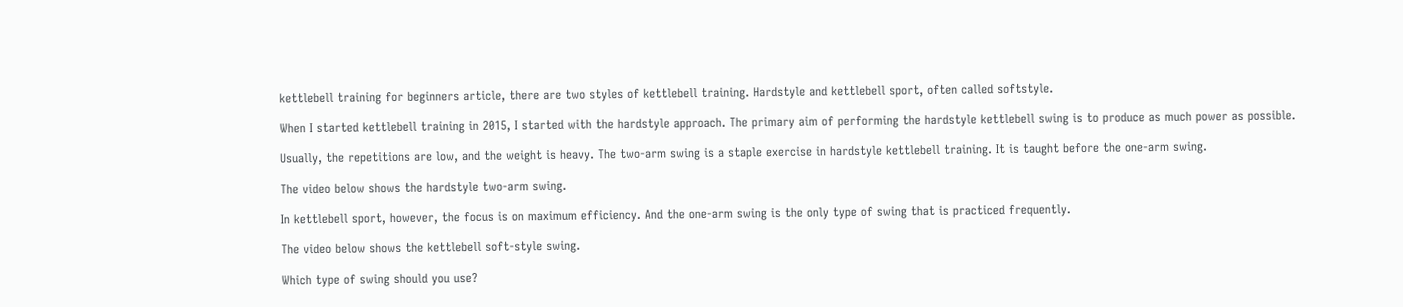kettlebell training for beginners article, there are two styles of kettlebell training. Hardstyle and kettlebell sport, often called softstyle.

When I started kettlebell training in 2015, I started with the hardstyle approach. The primary aim of performing the hardstyle kettlebell swing is to produce as much power as possible.

Usually, the repetitions are low, and the weight is heavy. The two-arm swing is a staple exercise in hardstyle kettlebell training. It is taught before the one-arm swing.

The video below shows the hardstyle two-arm swing.

In kettlebell sport, however, the focus is on maximum efficiency. And the one-arm swing is the only type of swing that is practiced frequently.

The video below shows the kettlebell soft-style swing.

Which type of swing should you use?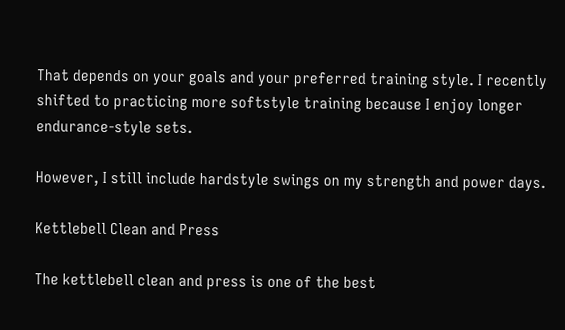That depends on your goals and your preferred training style. I recently shifted to practicing more softstyle training because I enjoy longer endurance-style sets.

However, I still include hardstyle swings on my strength and power days.

Kettlebell Clean and Press

The kettlebell clean and press is one of the best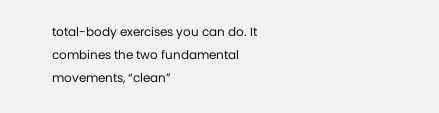total-body exercises you can do. It combines the two fundamental movements, “clean”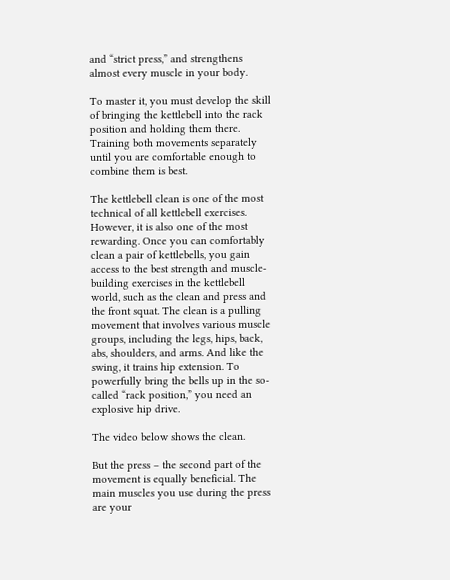and “strict press,” and strengthens almost every muscle in your body.

To master it, you must develop the skill of bringing the kettlebell into the rack position and holding them there. Training both movements separately until you are comfortable enough to combine them is best.

The kettlebell clean is one of the most technical of all kettlebell exercises. However, it is also one of the most rewarding. Once you can comfortably clean a pair of kettlebells, you gain access to the best strength and muscle-building exercises in the kettlebell world, such as the clean and press and the front squat. The clean is a pulling movement that involves various muscle groups, including the legs, hips, back, abs, shoulders, and arms. And like the swing, it trains hip extension. To powerfully bring the bells up in the so-called “rack position,” you need an explosive hip drive.

The video below shows the clean.

But the press – the second part of the movement is equally beneficial. The main muscles you use during the press are your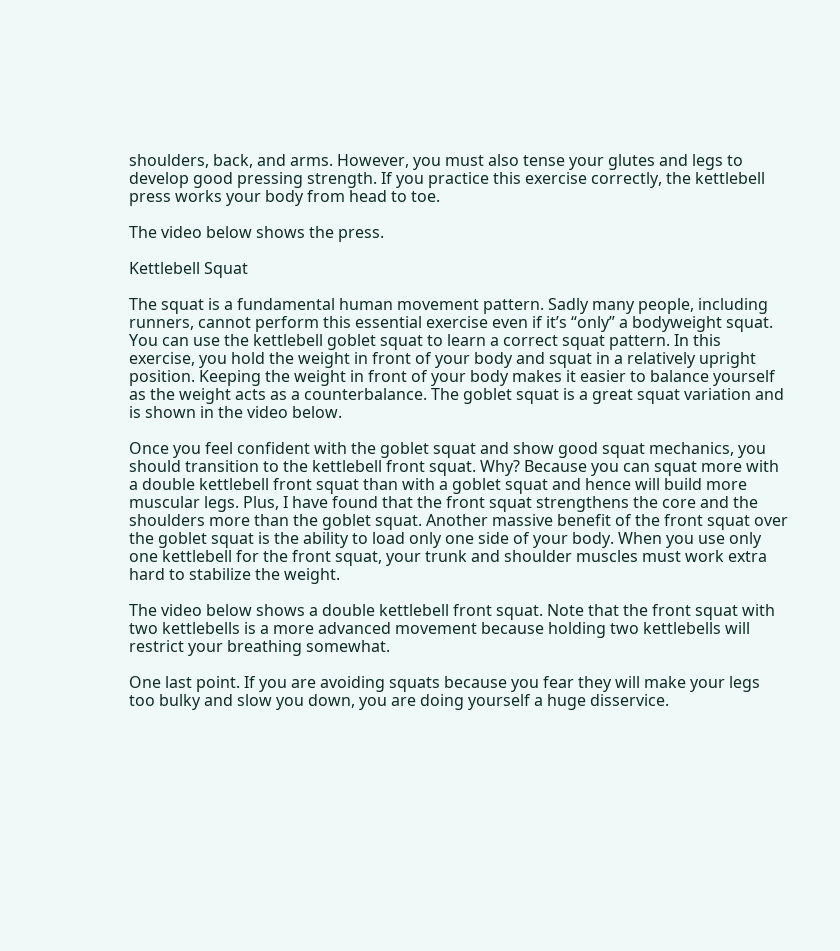shoulders, back, and arms. However, you must also tense your glutes and legs to develop good pressing strength. If you practice this exercise correctly, the kettlebell press works your body from head to toe.

The video below shows the press.

Kettlebell Squat

The squat is a fundamental human movement pattern. Sadly many people, including runners, cannot perform this essential exercise even if it’s “only” a bodyweight squat. You can use the kettlebell goblet squat to learn a correct squat pattern. In this exercise, you hold the weight in front of your body and squat in a relatively upright position. Keeping the weight in front of your body makes it easier to balance yourself as the weight acts as a counterbalance. The goblet squat is a great squat variation and is shown in the video below.

Once you feel confident with the goblet squat and show good squat mechanics, you should transition to the kettlebell front squat. Why? Because you can squat more with a double kettlebell front squat than with a goblet squat and hence will build more muscular legs. Plus, I have found that the front squat strengthens the core and the shoulders more than the goblet squat. Another massive benefit of the front squat over the goblet squat is the ability to load only one side of your body. When you use only one kettlebell for the front squat, your trunk and shoulder muscles must work extra hard to stabilize the weight.

The video below shows a double kettlebell front squat. Note that the front squat with two kettlebells is a more advanced movement because holding two kettlebells will restrict your breathing somewhat.

One last point. If you are avoiding squats because you fear they will make your legs too bulky and slow you down, you are doing yourself a huge disservice.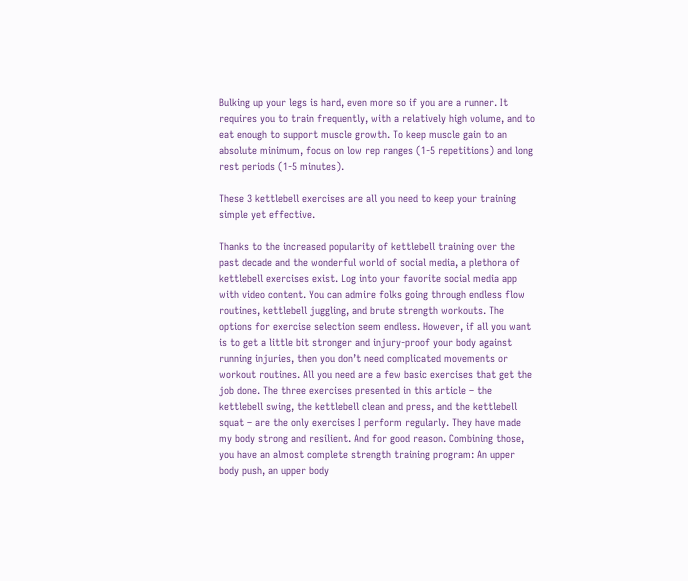Bulking up your legs is hard, even more so if you are a runner. It requires you to train frequently, with a relatively high volume, and to eat enough to support muscle growth. To keep muscle gain to an absolute minimum, focus on low rep ranges (1-5 repetitions) and long rest periods (1-5 minutes).

These 3 kettlebell exercises are all you need to keep your training simple yet effective.

Thanks to the increased popularity of kettlebell training over the past decade and the wonderful world of social media, a plethora of kettlebell exercises exist. Log into your favorite social media app with video content. You can admire folks going through endless flow routines, kettlebell juggling, and brute strength workouts. The options for exercise selection seem endless. However, if all you want is to get a little bit stronger and injury-proof your body against running injuries, then you don’t need complicated movements or workout routines. All you need are a few basic exercises that get the job done. The three exercises presented in this article – the kettlebell swing, the kettlebell clean and press, and the kettlebell squat – are the only exercises I perform regularly. They have made my body strong and resilient. And for good reason. Combining those, you have an almost complete strength training program: An upper body push, an upper body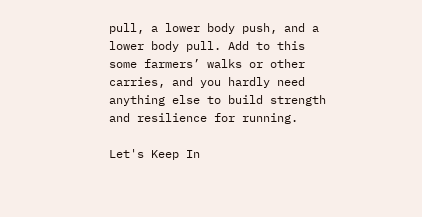pull, a lower body push, and a lower body pull. Add to this some farmers’ walks or other carries, and you hardly need anything else to build strength and resilience for running.

Let's Keep In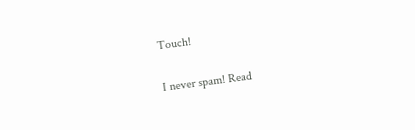Touch!

I never spam! Read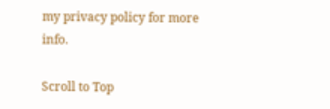my privacy policy for more info.

Scroll to Top